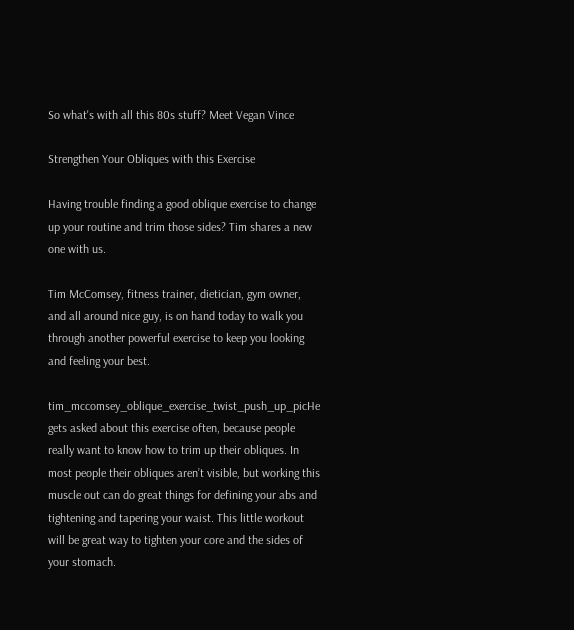So what's with all this 80s stuff? Meet Vegan Vince

Strengthen Your Obliques with this Exercise

Having trouble finding a good oblique exercise to change up your routine and trim those sides? Tim shares a new one with us.

Tim McComsey, fitness trainer, dietician, gym owner, and all around nice guy, is on hand today to walk you through another powerful exercise to keep you looking and feeling your best.

tim_mccomsey_oblique_exercise_twist_push_up_picHe gets asked about this exercise often, because people really want to know how to trim up their obliques. In most people their obliques aren’t visible, but working this muscle out can do great things for defining your abs and tightening and tapering your waist. This little workout will be great way to tighten your core and the sides of your stomach.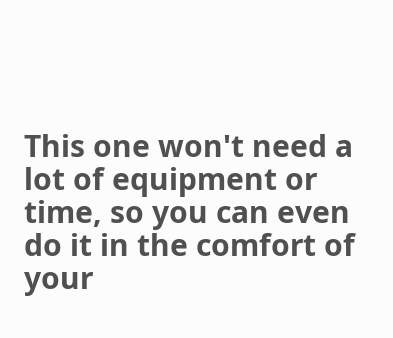This one won't need a lot of equipment or time, so you can even do it in the comfort of your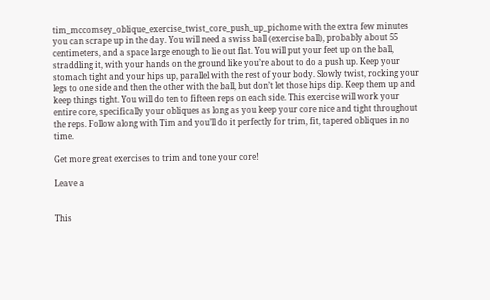tim_mccomsey_oblique_exercise_twist_core_push_up_pichome with the extra few minutes you can scrape up in the day. You will need a swiss ball (exercise ball), probably about 55 centimeters, and a space large enough to lie out flat. You will put your feet up on the ball, straddling it, with your hands on the ground like you’re about to do a push up. Keep your stomach tight and your hips up, parallel with the rest of your body. Slowly twist, rocking your legs to one side and then the other with the ball, but don’t let those hips dip. Keep them up and keep things tight. You will do ten to fifteen reps on each side. This exercise will work your entire core, specifically your obliques as long as you keep your core nice and tight throughout the reps. Follow along with Tim and you’ll do it perfectly for trim, fit, tapered obliques in no time.

Get more great exercises to trim and tone your core!

Leave a


This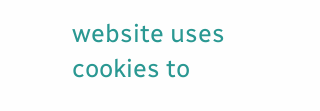website uses cookies to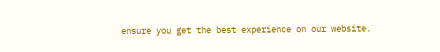ensure you get the best experience on our website.